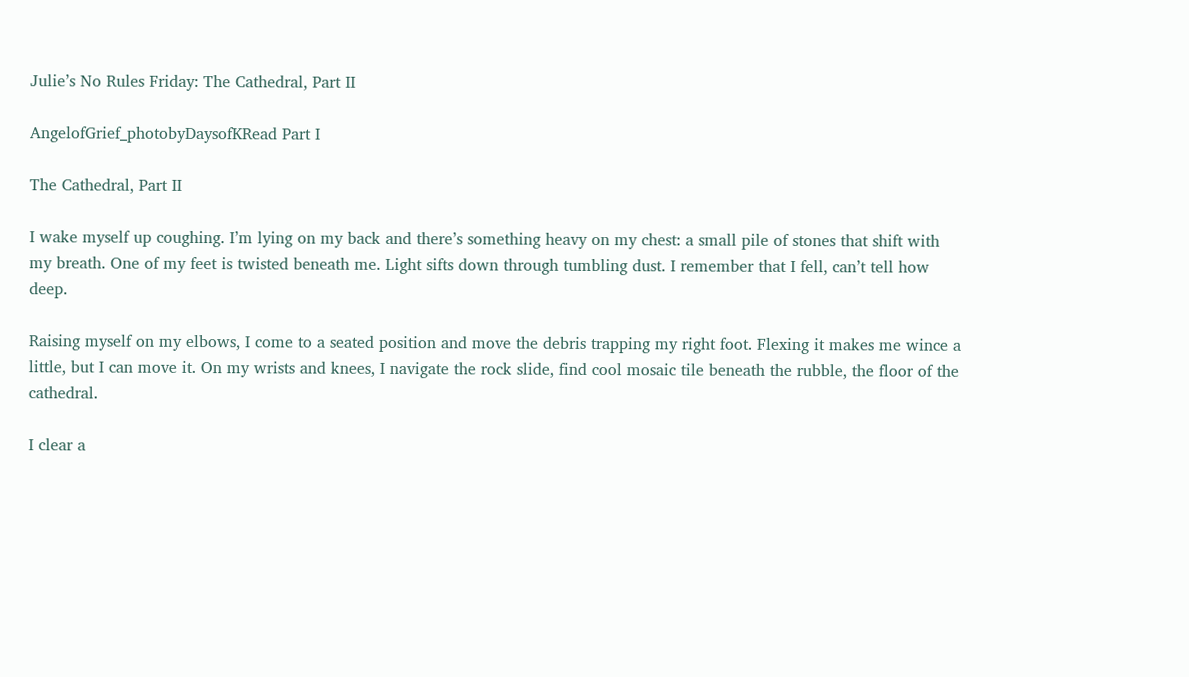Julie’s No Rules Friday: The Cathedral, Part II

AngelofGrief_photobyDaysofKRead Part I

The Cathedral, Part II

I wake myself up coughing. I’m lying on my back and there’s something heavy on my chest: a small pile of stones that shift with my breath. One of my feet is twisted beneath me. Light sifts down through tumbling dust. I remember that I fell, can’t tell how deep.

Raising myself on my elbows, I come to a seated position and move the debris trapping my right foot. Flexing it makes me wince a little, but I can move it. On my wrists and knees, I navigate the rock slide, find cool mosaic tile beneath the rubble, the floor of the cathedral.

I clear a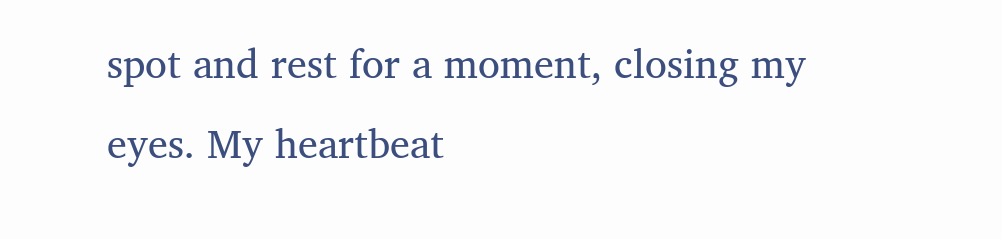spot and rest for a moment, closing my eyes. My heartbeat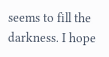seems to fill the darkness. I hope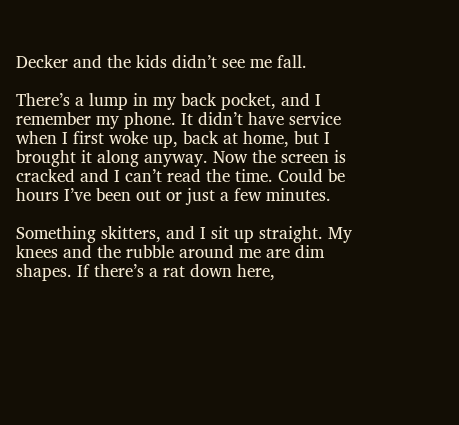Decker and the kids didn’t see me fall.

There’s a lump in my back pocket, and I remember my phone. It didn’t have service when I first woke up, back at home, but I brought it along anyway. Now the screen is cracked and I can’t read the time. Could be hours I’ve been out or just a few minutes.

Something skitters, and I sit up straight. My knees and the rubble around me are dim shapes. If there’s a rat down here,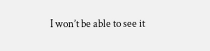I won’t be able to see it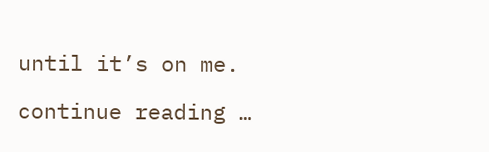until it’s on me.

continue reading …